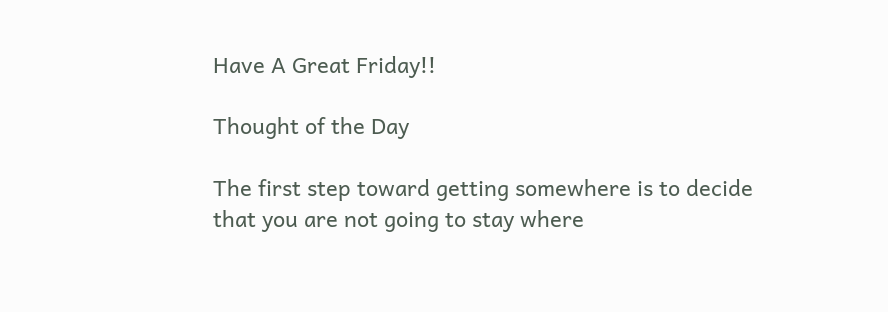Have A Great Friday!!

Thought of the Day

The first step toward getting somewhere is to decide that you are not going to stay where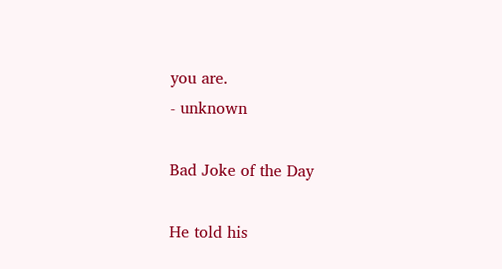you are.
- unknown

Bad Joke of the Day

He told his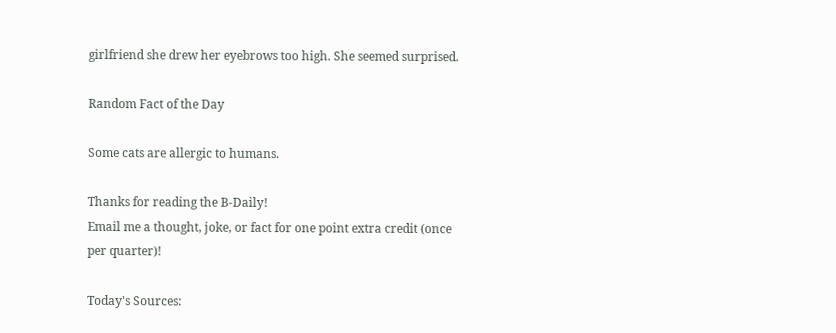girlfriend she drew her eyebrows too high. She seemed surprised.

Random Fact of the Day

Some cats are allergic to humans.

Thanks for reading the B-Daily!
Email me a thought, joke, or fact for one point extra credit (once per quarter)!

Today's Sources: